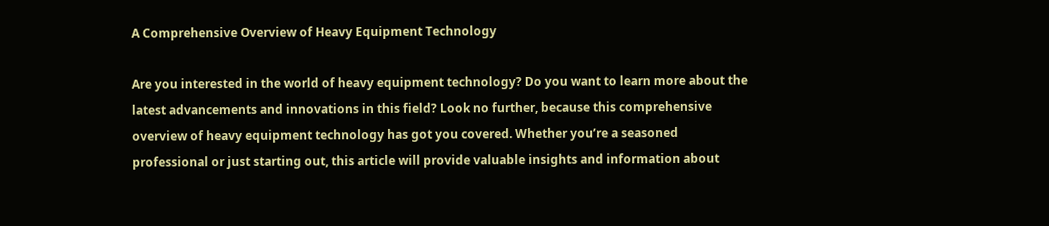A Comprehensive Overview of Heavy Equipment Technology

Are you interested in the world of heavy equipment technology? Do you want to learn more about the latest advancements and innovations in this field? Look no further, because this comprehensive overview of heavy equipment technology has got you covered. Whether you’re a seasoned professional or just starting out, this article will provide valuable insights and information about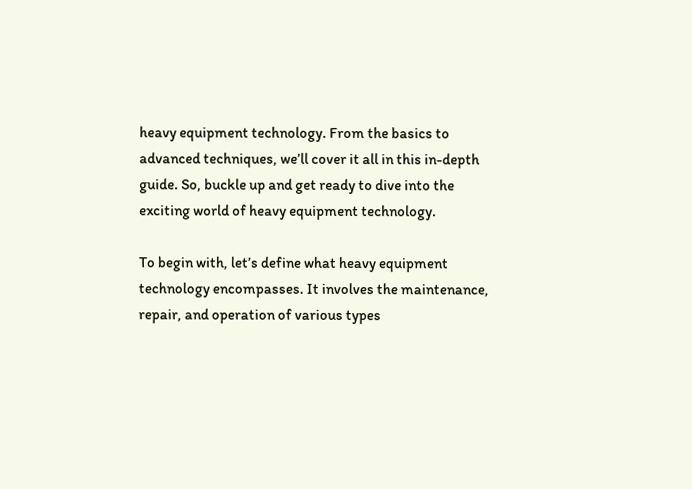heavy equipment technology. From the basics to advanced techniques, we’ll cover it all in this in-depth guide. So, buckle up and get ready to dive into the exciting world of heavy equipment technology.

To begin with, let’s define what heavy equipment technology encompasses. It involves the maintenance, repair, and operation of various types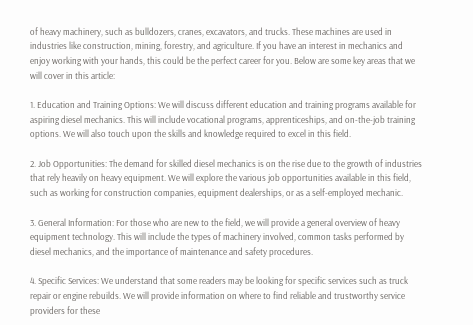of heavy machinery, such as bulldozers, cranes, excavators, and trucks. These machines are used in industries like construction, mining, forestry, and agriculture. If you have an interest in mechanics and enjoy working with your hands, this could be the perfect career for you. Below are some key areas that we will cover in this article:

1. Education and Training Options: We will discuss different education and training programs available for aspiring diesel mechanics. This will include vocational programs, apprenticeships, and on-the-job training options. We will also touch upon the skills and knowledge required to excel in this field.

2. Job Opportunities: The demand for skilled diesel mechanics is on the rise due to the growth of industries that rely heavily on heavy equipment. We will explore the various job opportunities available in this field, such as working for construction companies, equipment dealerships, or as a self-employed mechanic.

3. General Information: For those who are new to the field, we will provide a general overview of heavy equipment technology. This will include the types of machinery involved, common tasks performed by diesel mechanics, and the importance of maintenance and safety procedures.

4. Specific Services: We understand that some readers may be looking for specific services such as truck repair or engine rebuilds. We will provide information on where to find reliable and trustworthy service providers for these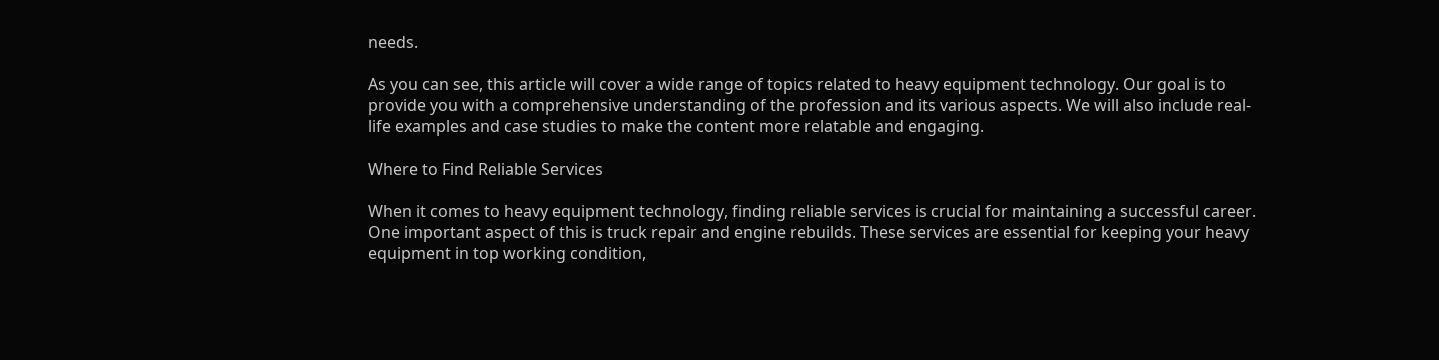needs.

As you can see, this article will cover a wide range of topics related to heavy equipment technology. Our goal is to provide you with a comprehensive understanding of the profession and its various aspects. We will also include real-life examples and case studies to make the content more relatable and engaging.

Where to Find Reliable Services

When it comes to heavy equipment technology, finding reliable services is crucial for maintaining a successful career. One important aspect of this is truck repair and engine rebuilds. These services are essential for keeping your heavy equipment in top working condition,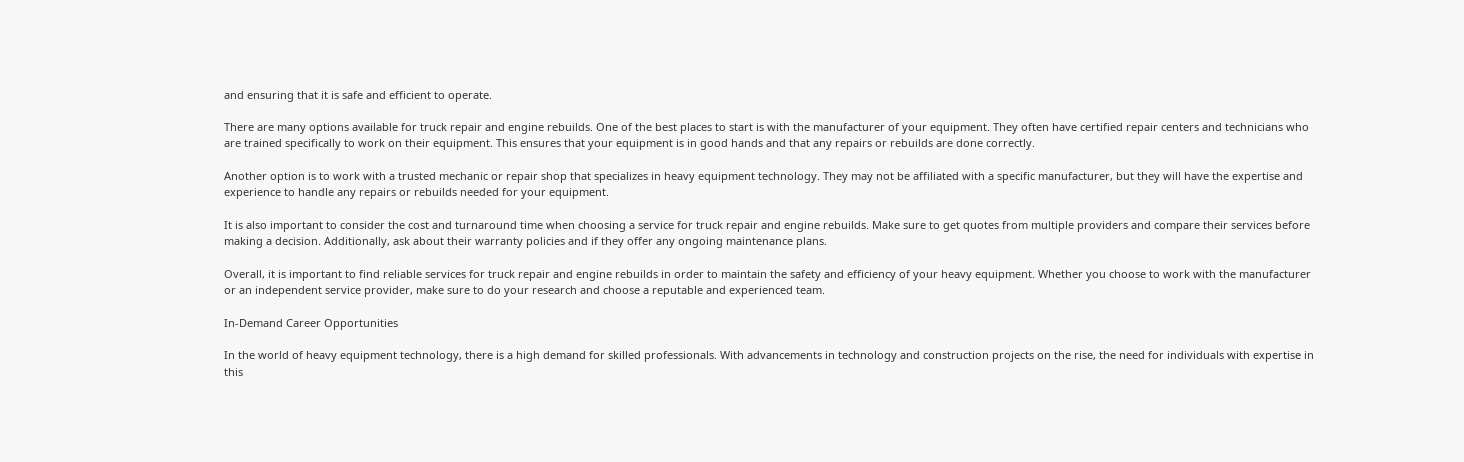and ensuring that it is safe and efficient to operate.

There are many options available for truck repair and engine rebuilds. One of the best places to start is with the manufacturer of your equipment. They often have certified repair centers and technicians who are trained specifically to work on their equipment. This ensures that your equipment is in good hands and that any repairs or rebuilds are done correctly.

Another option is to work with a trusted mechanic or repair shop that specializes in heavy equipment technology. They may not be affiliated with a specific manufacturer, but they will have the expertise and experience to handle any repairs or rebuilds needed for your equipment.

It is also important to consider the cost and turnaround time when choosing a service for truck repair and engine rebuilds. Make sure to get quotes from multiple providers and compare their services before making a decision. Additionally, ask about their warranty policies and if they offer any ongoing maintenance plans.

Overall, it is important to find reliable services for truck repair and engine rebuilds in order to maintain the safety and efficiency of your heavy equipment. Whether you choose to work with the manufacturer or an independent service provider, make sure to do your research and choose a reputable and experienced team.

In-Demand Career Opportunities

In the world of heavy equipment technology, there is a high demand for skilled professionals. With advancements in technology and construction projects on the rise, the need for individuals with expertise in this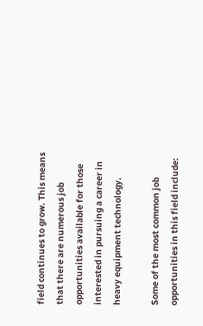field continues to grow. This means that there are numerous job opportunities available for those interested in pursuing a career in heavy equipment technology.

Some of the most common job opportunities in this field include: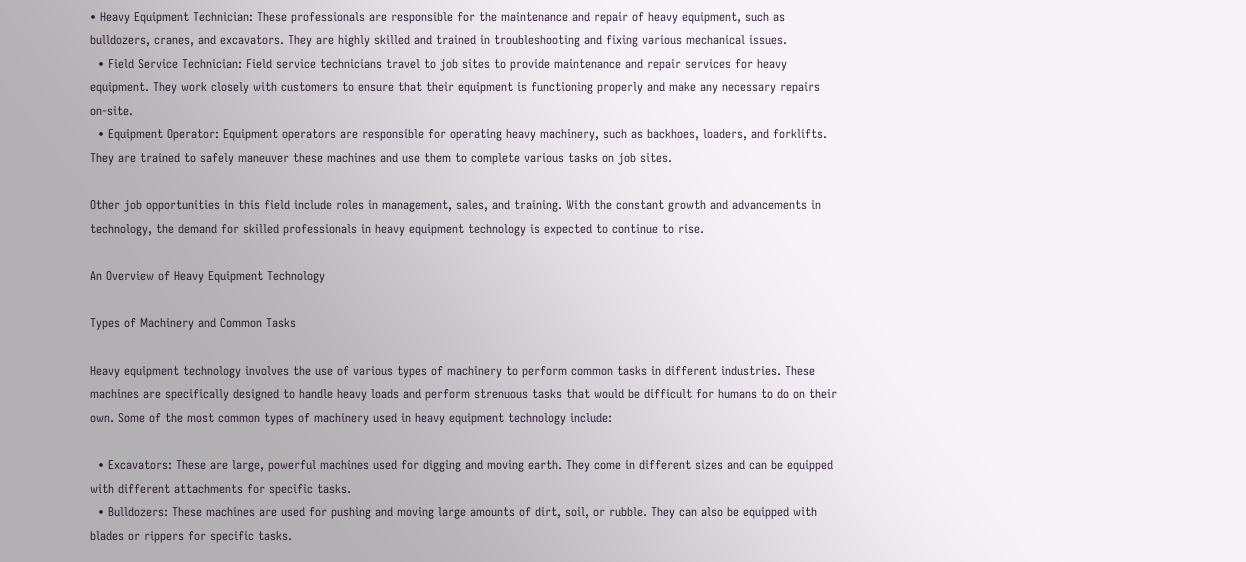• Heavy Equipment Technician: These professionals are responsible for the maintenance and repair of heavy equipment, such as bulldozers, cranes, and excavators. They are highly skilled and trained in troubleshooting and fixing various mechanical issues.
  • Field Service Technician: Field service technicians travel to job sites to provide maintenance and repair services for heavy equipment. They work closely with customers to ensure that their equipment is functioning properly and make any necessary repairs on-site.
  • Equipment Operator: Equipment operators are responsible for operating heavy machinery, such as backhoes, loaders, and forklifts. They are trained to safely maneuver these machines and use them to complete various tasks on job sites.

Other job opportunities in this field include roles in management, sales, and training. With the constant growth and advancements in technology, the demand for skilled professionals in heavy equipment technology is expected to continue to rise.

An Overview of Heavy Equipment Technology

Types of Machinery and Common Tasks

Heavy equipment technology involves the use of various types of machinery to perform common tasks in different industries. These machines are specifically designed to handle heavy loads and perform strenuous tasks that would be difficult for humans to do on their own. Some of the most common types of machinery used in heavy equipment technology include:

  • Excavators: These are large, powerful machines used for digging and moving earth. They come in different sizes and can be equipped with different attachments for specific tasks.
  • Bulldozers: These machines are used for pushing and moving large amounts of dirt, soil, or rubble. They can also be equipped with blades or rippers for specific tasks.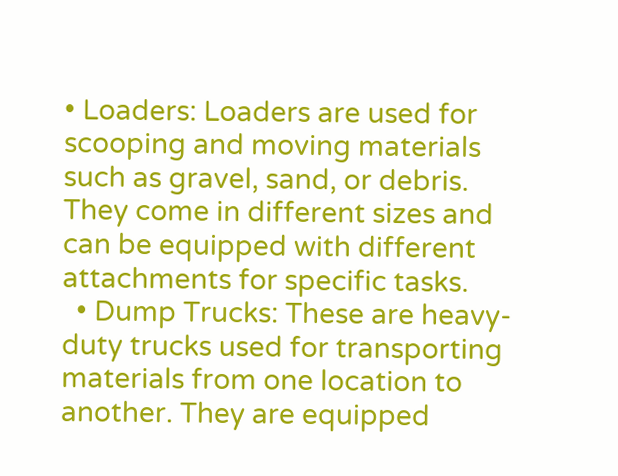• Loaders: Loaders are used for scooping and moving materials such as gravel, sand, or debris. They come in different sizes and can be equipped with different attachments for specific tasks.
  • Dump Trucks: These are heavy-duty trucks used for transporting materials from one location to another. They are equipped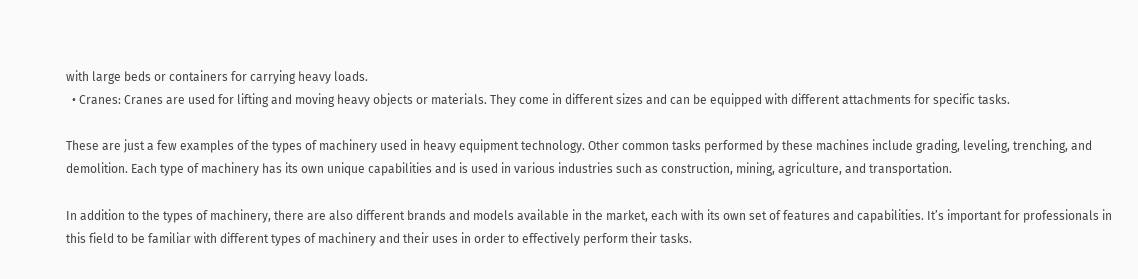with large beds or containers for carrying heavy loads.
  • Cranes: Cranes are used for lifting and moving heavy objects or materials. They come in different sizes and can be equipped with different attachments for specific tasks.

These are just a few examples of the types of machinery used in heavy equipment technology. Other common tasks performed by these machines include grading, leveling, trenching, and demolition. Each type of machinery has its own unique capabilities and is used in various industries such as construction, mining, agriculture, and transportation.

In addition to the types of machinery, there are also different brands and models available in the market, each with its own set of features and capabilities. It’s important for professionals in this field to be familiar with different types of machinery and their uses in order to effectively perform their tasks.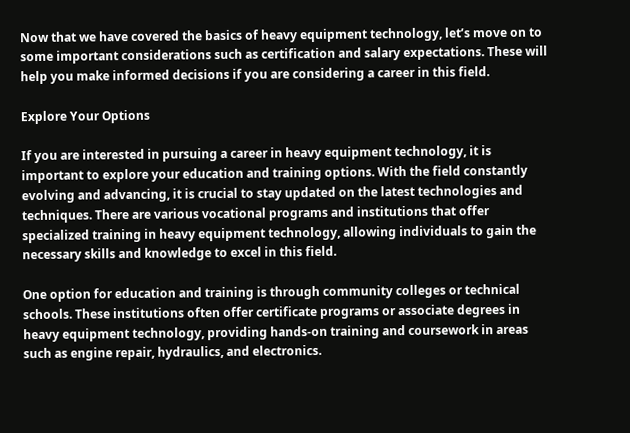Now that we have covered the basics of heavy equipment technology, let’s move on to some important considerations such as certification and salary expectations. These will help you make informed decisions if you are considering a career in this field.

Explore Your Options

If you are interested in pursuing a career in heavy equipment technology, it is important to explore your education and training options. With the field constantly evolving and advancing, it is crucial to stay updated on the latest technologies and techniques. There are various vocational programs and institutions that offer specialized training in heavy equipment technology, allowing individuals to gain the necessary skills and knowledge to excel in this field.

One option for education and training is through community colleges or technical schools. These institutions often offer certificate programs or associate degrees in heavy equipment technology, providing hands-on training and coursework in areas such as engine repair, hydraulics, and electronics.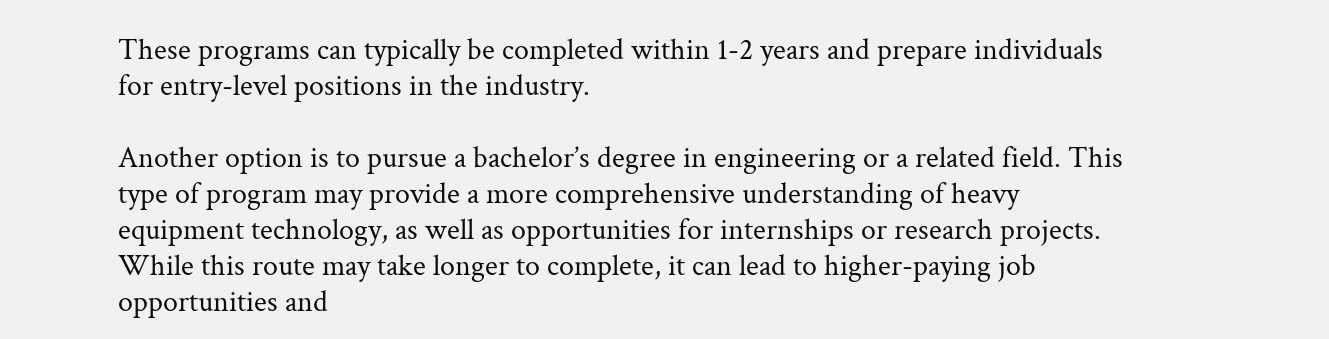These programs can typically be completed within 1-2 years and prepare individuals for entry-level positions in the industry.

Another option is to pursue a bachelor’s degree in engineering or a related field. This type of program may provide a more comprehensive understanding of heavy equipment technology, as well as opportunities for internships or research projects. While this route may take longer to complete, it can lead to higher-paying job opportunities and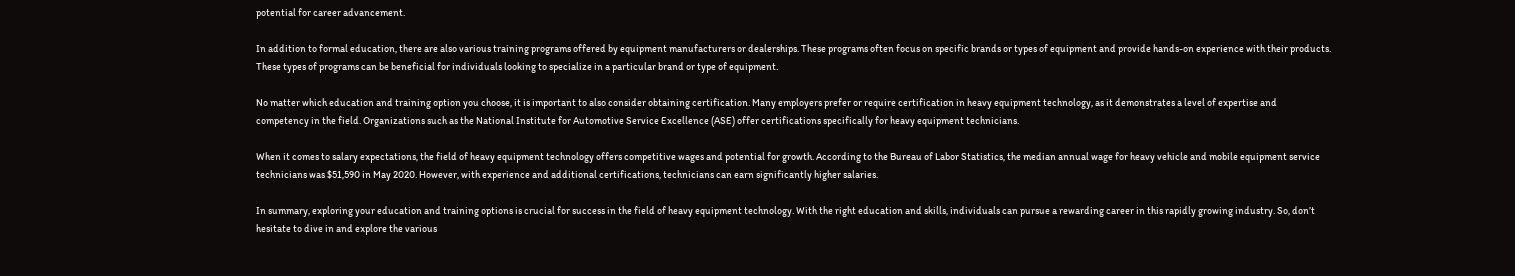potential for career advancement.

In addition to formal education, there are also various training programs offered by equipment manufacturers or dealerships. These programs often focus on specific brands or types of equipment and provide hands-on experience with their products. These types of programs can be beneficial for individuals looking to specialize in a particular brand or type of equipment.

No matter which education and training option you choose, it is important to also consider obtaining certification. Many employers prefer or require certification in heavy equipment technology, as it demonstrates a level of expertise and competency in the field. Organizations such as the National Institute for Automotive Service Excellence (ASE) offer certifications specifically for heavy equipment technicians.

When it comes to salary expectations, the field of heavy equipment technology offers competitive wages and potential for growth. According to the Bureau of Labor Statistics, the median annual wage for heavy vehicle and mobile equipment service technicians was $51,590 in May 2020. However, with experience and additional certifications, technicians can earn significantly higher salaries.

In summary, exploring your education and training options is crucial for success in the field of heavy equipment technology. With the right education and skills, individuals can pursue a rewarding career in this rapidly growing industry. So, don’t hesitate to dive in and explore the various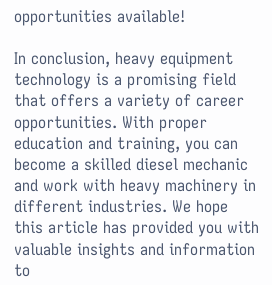opportunities available!

In conclusion, heavy equipment technology is a promising field that offers a variety of career opportunities. With proper education and training, you can become a skilled diesel mechanic and work with heavy machinery in different industries. We hope this article has provided you with valuable insights and information to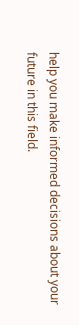help you make informed decisions about your future in this field.